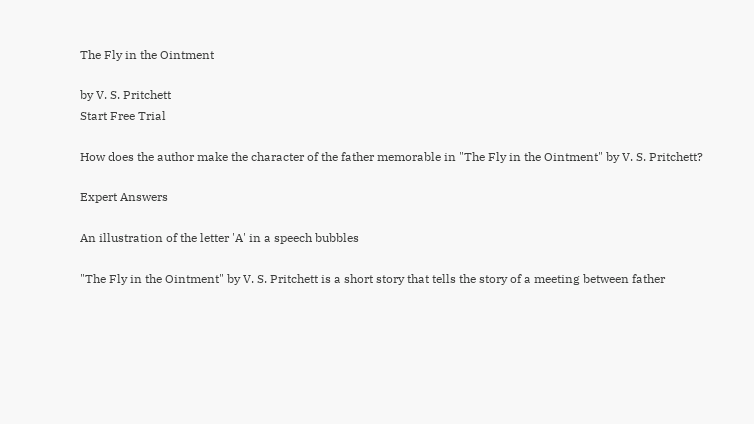The Fly in the Ointment

by V. S. Pritchett
Start Free Trial

How does the author make the character of the father memorable in "The Fly in the Ointment" by V. S. Pritchett?

Expert Answers

An illustration of the letter 'A' in a speech bubbles

"The Fly in the Ointment" by V. S. Pritchett is a short story that tells the story of a meeting between father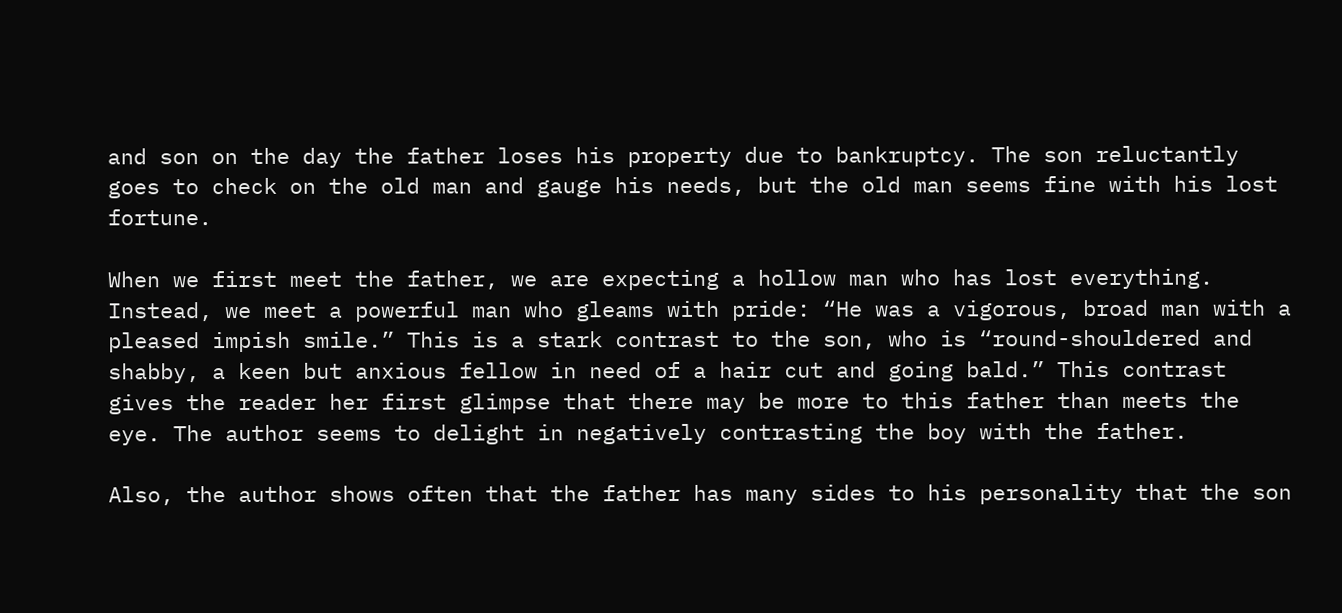and son on the day the father loses his property due to bankruptcy. The son reluctantly goes to check on the old man and gauge his needs, but the old man seems fine with his lost fortune.

When we first meet the father, we are expecting a hollow man who has lost everything. Instead, we meet a powerful man who gleams with pride: “He was a vigorous, broad man with a pleased impish smile.” This is a stark contrast to the son, who is “round-shouldered and shabby, a keen but anxious fellow in need of a hair cut and going bald.” This contrast gives the reader her first glimpse that there may be more to this father than meets the eye. The author seems to delight in negatively contrasting the boy with the father.

Also, the author shows often that the father has many sides to his personality that the son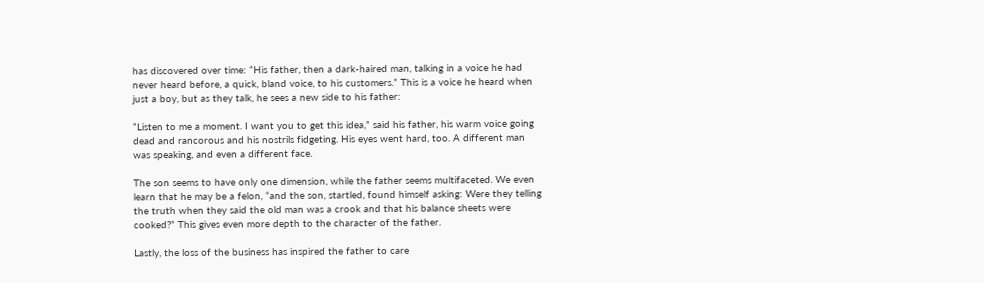has discovered over time: “His father, then a dark-haired man, talking in a voice he had never heard before, a quick, bland voice, to his customers.” This is a voice he heard when just a boy, but as they talk, he sees a new side to his father:

“Listen to me a moment. I want you to get this idea,” said his father, his warm voice going dead and rancorous and his nostrils fidgeting. His eyes went hard, too. A different man was speaking, and even a different face.

The son seems to have only one dimension, while the father seems multifaceted. We even learn that he may be a felon, “and the son, startled, found himself asking: Were they telling the truth when they said the old man was a crook and that his balance sheets were cooked?” This gives even more depth to the character of the father.

Lastly, the loss of the business has inspired the father to care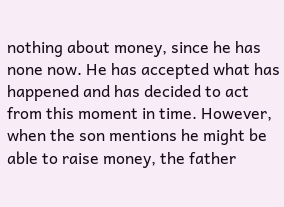nothing about money, since he has none now. He has accepted what has happened and has decided to act from this moment in time. However, when the son mentions he might be able to raise money, the father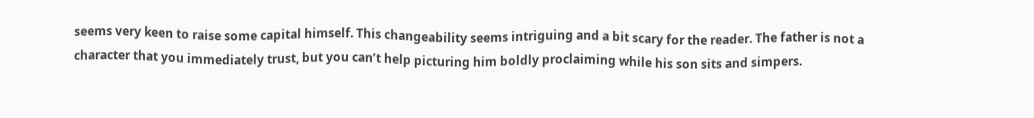seems very keen to raise some capital himself. This changeability seems intriguing and a bit scary for the reader. The father is not a character that you immediately trust, but you can’t help picturing him boldly proclaiming while his son sits and simpers.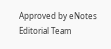Approved by eNotes Editorial Team